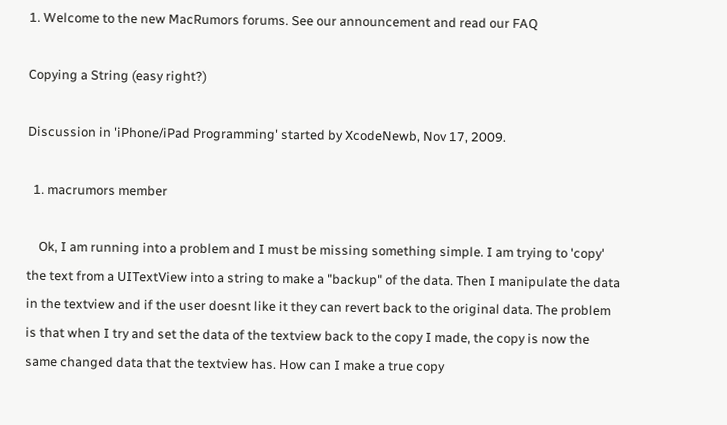1. Welcome to the new MacRumors forums. See our announcement and read our FAQ

Copying a String (easy right?)

Discussion in 'iPhone/iPad Programming' started by XcodeNewb, Nov 17, 2009.

  1. macrumors member

    Ok, I am running into a problem and I must be missing something simple. I am trying to 'copy' the text from a UITextView into a string to make a "backup" of the data. Then I manipulate the data in the textview and if the user doesnt like it they can revert back to the original data. The problem is that when I try and set the data of the textview back to the copy I made, the copy is now the same changed data that the textview has. How can I make a true copy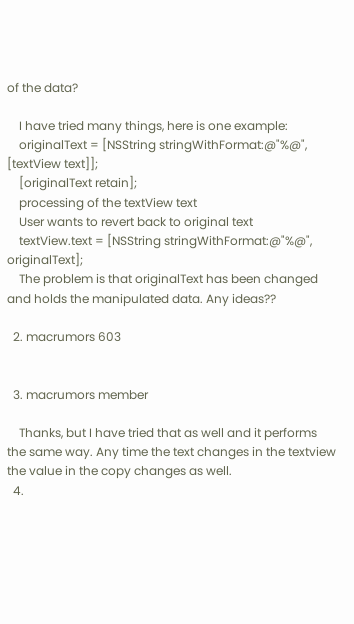of the data?

    I have tried many things, here is one example:
    originalText = [NSString stringWithFormat:@"%@", [textView text]];
    [originalText retain];
    processing of the textView text
    User wants to revert back to original text
    textView.text = [NSString stringWithFormat:@"%@", originalText];
    The problem is that originalText has been changed and holds the manipulated data. Any ideas??

  2. macrumors 603


  3. macrumors member

    Thanks, but I have tried that as well and it performs the same way. Any time the text changes in the textview the value in the copy changes as well.
  4.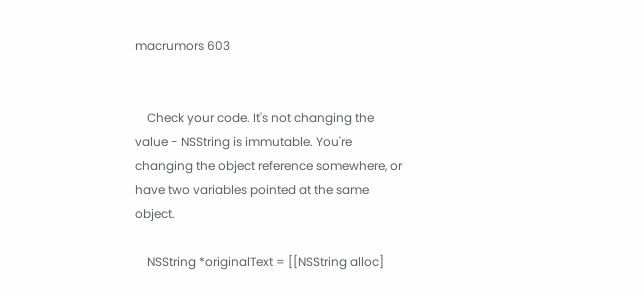macrumors 603


    Check your code. It's not changing the value - NSString is immutable. You're changing the object reference somewhere, or have two variables pointed at the same object.

    NSString *originalText = [[NSString alloc]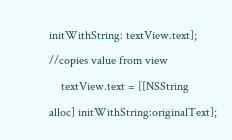initWithString: textView.text]; //copies value from view
    textView.text = [[NSString alloc] initWithString:originalText];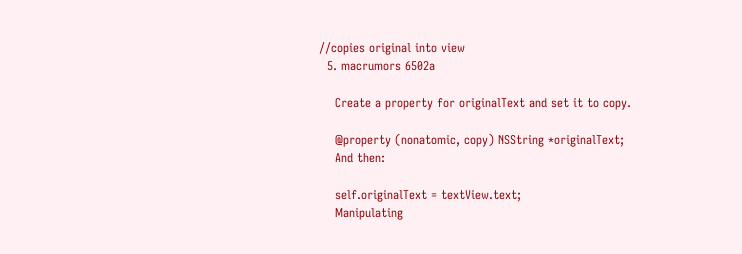//copies original into view
  5. macrumors 6502a

    Create a property for originalText and set it to copy.

    @property (nonatomic, copy) NSString *originalText;
    And then:

    self.originalText = textView.text;
    Manipulating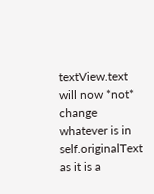textView.text will now *not* change whatever is in self.originalText as it is a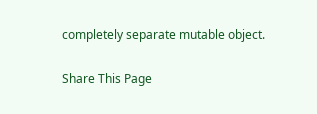completely separate mutable object.

Share This Page